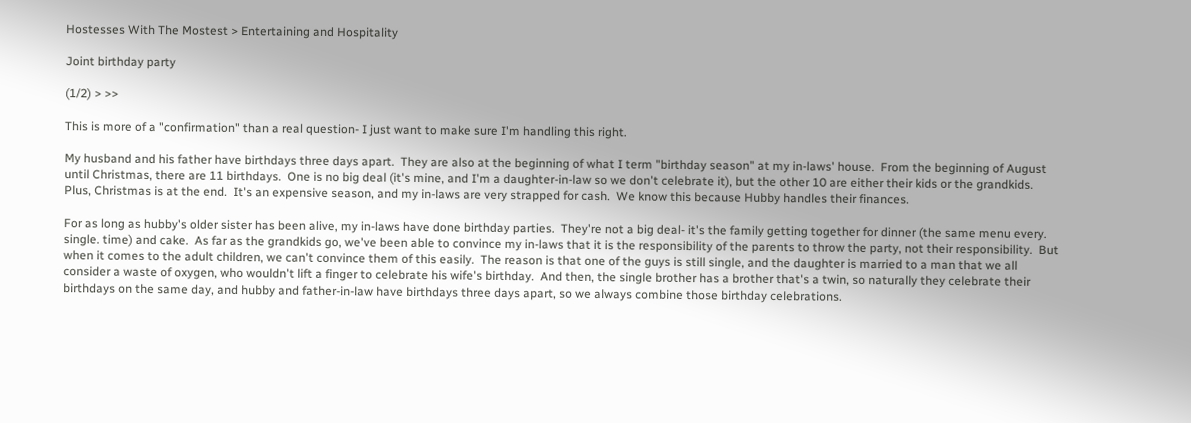Hostesses With The Mostest > Entertaining and Hospitality

Joint birthday party

(1/2) > >>

This is more of a "confirmation" than a real question- I just want to make sure I'm handling this right.

My husband and his father have birthdays three days apart.  They are also at the beginning of what I term "birthday season" at my in-laws' house.  From the beginning of August until Christmas, there are 11 birthdays.  One is no big deal (it's mine, and I'm a daughter-in-law so we don't celebrate it), but the other 10 are either their kids or the grandkids.  Plus, Christmas is at the end.  It's an expensive season, and my in-laws are very strapped for cash.  We know this because Hubby handles their finances.

For as long as hubby's older sister has been alive, my in-laws have done birthday parties.  They're not a big deal- it's the family getting together for dinner (the same menu every. single. time) and cake.  As far as the grandkids go, we've been able to convince my in-laws that it is the responsibility of the parents to throw the party, not their responsibility.  But when it comes to the adult children, we can't convince them of this easily.  The reason is that one of the guys is still single, and the daughter is married to a man that we all consider a waste of oxygen, who wouldn't lift a finger to celebrate his wife's birthday.  And then, the single brother has a brother that's a twin, so naturally they celebrate their birthdays on the same day, and hubby and father-in-law have birthdays three days apart, so we always combine those birthday celebrations.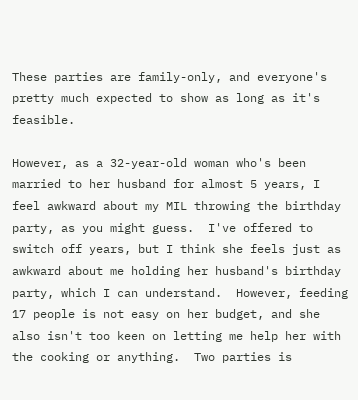These parties are family-only, and everyone's pretty much expected to show as long as it's feasible.

However, as a 32-year-old woman who's been married to her husband for almost 5 years, I feel awkward about my MIL throwing the birthday party, as you might guess.  I've offered to switch off years, but I think she feels just as awkward about me holding her husband's birthday party, which I can understand.  However, feeding 17 people is not easy on her budget, and she also isn't too keen on letting me help her with the cooking or anything.  Two parties is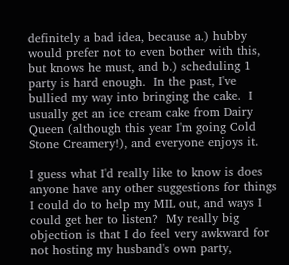definitely a bad idea, because a.) hubby would prefer not to even bother with this, but knows he must, and b.) scheduling 1 party is hard enough.  In the past, I've bullied my way into bringing the cake.  I usually get an ice cream cake from Dairy Queen (although this year I'm going Cold Stone Creamery!), and everyone enjoys it.

I guess what I'd really like to know is does anyone have any other suggestions for things I could do to help my MIL out, and ways I could get her to listen?  My really big objection is that I do feel very awkward for not hosting my husband's own party,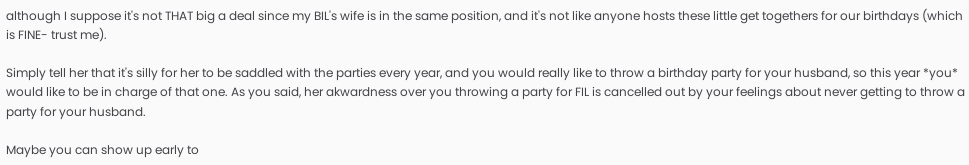although I suppose it's not THAT big a deal since my BIL's wife is in the same position, and it's not like anyone hosts these little get togethers for our birthdays (which is FINE- trust me).

Simply tell her that it's silly for her to be saddled with the parties every year, and you would really like to throw a birthday party for your husband, so this year *you* would like to be in charge of that one. As you said, her akwardness over you throwing a party for FIL is cancelled out by your feelings about never getting to throw a party for your husband.

Maybe you can show up early to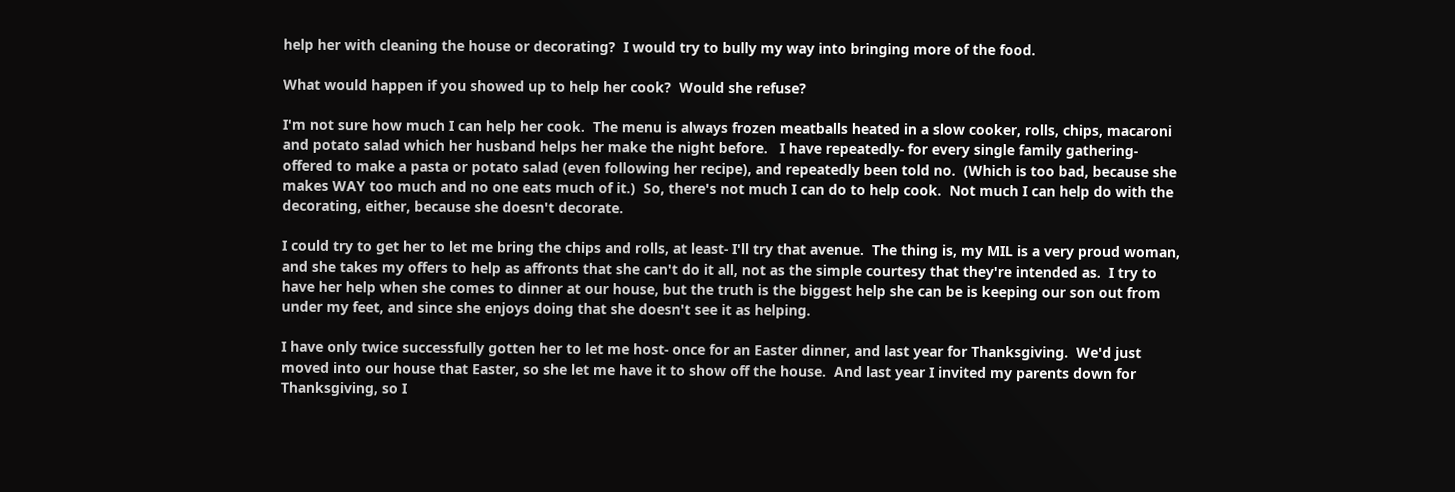help her with cleaning the house or decorating?  I would try to bully my way into bringing more of the food.

What would happen if you showed up to help her cook?  Would she refuse?

I'm not sure how much I can help her cook.  The menu is always frozen meatballs heated in a slow cooker, rolls, chips, macaroni and potato salad which her husband helps her make the night before.   I have repeatedly- for every single family gathering- offered to make a pasta or potato salad (even following her recipe), and repeatedly been told no.  (Which is too bad, because she makes WAY too much and no one eats much of it.)  So, there's not much I can do to help cook.  Not much I can help do with the decorating, either, because she doesn't decorate.

I could try to get her to let me bring the chips and rolls, at least- I'll try that avenue.  The thing is, my MIL is a very proud woman, and she takes my offers to help as affronts that she can't do it all, not as the simple courtesy that they're intended as.  I try to have her help when she comes to dinner at our house, but the truth is the biggest help she can be is keeping our son out from under my feet, and since she enjoys doing that she doesn't see it as helping.

I have only twice successfully gotten her to let me host- once for an Easter dinner, and last year for Thanksgiving.  We'd just moved into our house that Easter, so she let me have it to show off the house.  And last year I invited my parents down for Thanksgiving, so I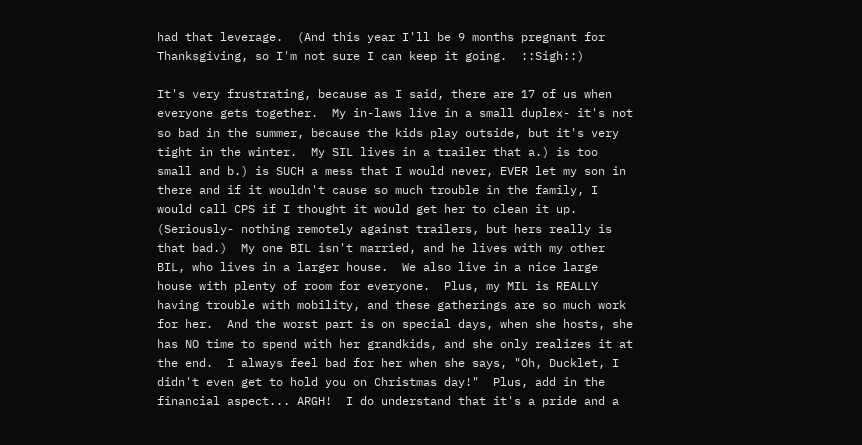had that leverage.  (And this year I'll be 9 months pregnant for Thanksgiving, so I'm not sure I can keep it going.  ::Sigh::)

It's very frustrating, because as I said, there are 17 of us when everyone gets together.  My in-laws live in a small duplex- it's not so bad in the summer, because the kids play outside, but it's very tight in the winter.  My SIL lives in a trailer that a.) is too small and b.) is SUCH a mess that I would never, EVER let my son in there and if it wouldn't cause so much trouble in the family, I would call CPS if I thought it would get her to clean it up.  (Seriously- nothing remotely against trailers, but hers really is that bad.)  My one BIL isn't married, and he lives with my other BIL, who lives in a larger house.  We also live in a nice large house with plenty of room for everyone.  Plus, my MIL is REALLY having trouble with mobility, and these gatherings are so much work for her.  And the worst part is on special days, when she hosts, she has NO time to spend with her grandkids, and she only realizes it at the end.  I always feel bad for her when she says, "Oh, Ducklet, I didn't even get to hold you on Christmas day!"  Plus, add in the financial aspect... ARGH!  I do understand that it's a pride and a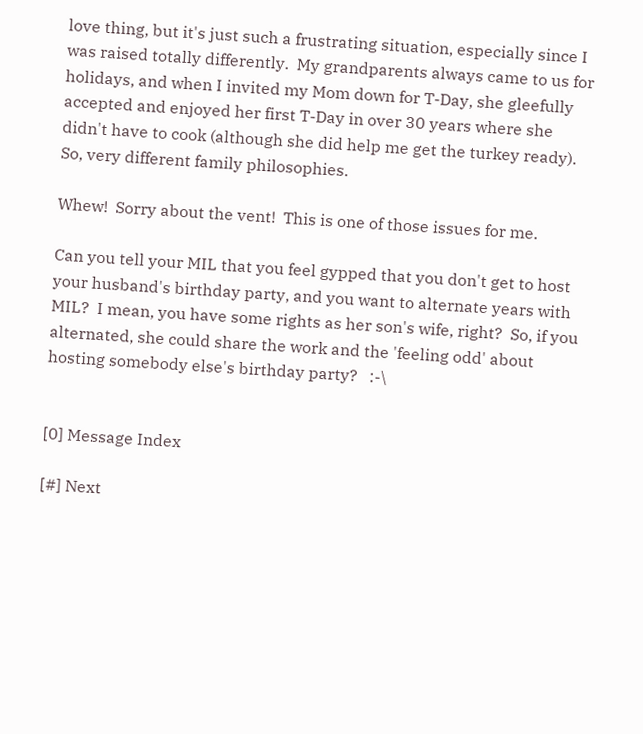love thing, but it's just such a frustrating situation, especially since I was raised totally differently.  My grandparents always came to us for holidays, and when I invited my Mom down for T-Day, she gleefully accepted and enjoyed her first T-Day in over 30 years where she didn't have to cook (although she did help me get the turkey ready).  So, very different family philosophies.

Whew!  Sorry about the vent!  This is one of those issues for me.

Can you tell your MIL that you feel gypped that you don't get to host your husband's birthday party, and you want to alternate years with MIL?  I mean, you have some rights as her son's wife, right?  So, if you alternated, she could share the work and the 'feeling odd' about hosting somebody else's birthday party?   :-\


[0] Message Index

[#] Next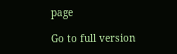page

Go to full version